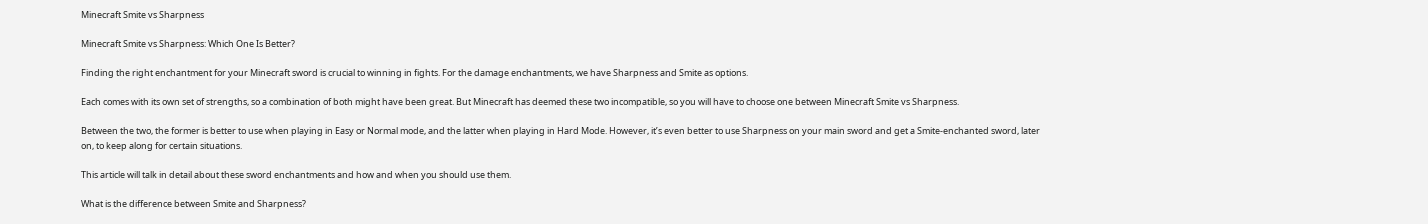Minecraft Smite vs Sharpness

Minecraft Smite vs Sharpness: Which One Is Better?

Finding the right enchantment for your Minecraft sword is crucial to winning in fights. For the damage enchantments, we have Sharpness and Smite as options.

Each comes with its own set of strengths, so a combination of both might have been great. But Minecraft has deemed these two incompatible, so you will have to choose one between Minecraft Smite vs Sharpness.

Between the two, the former is better to use when playing in Easy or Normal mode, and the latter when playing in Hard Mode. However, it’s even better to use Sharpness on your main sword and get a Smite-enchanted sword, later on, to keep along for certain situations.

This article will talk in detail about these sword enchantments and how and when you should use them.

What is the difference between Smite and Sharpness?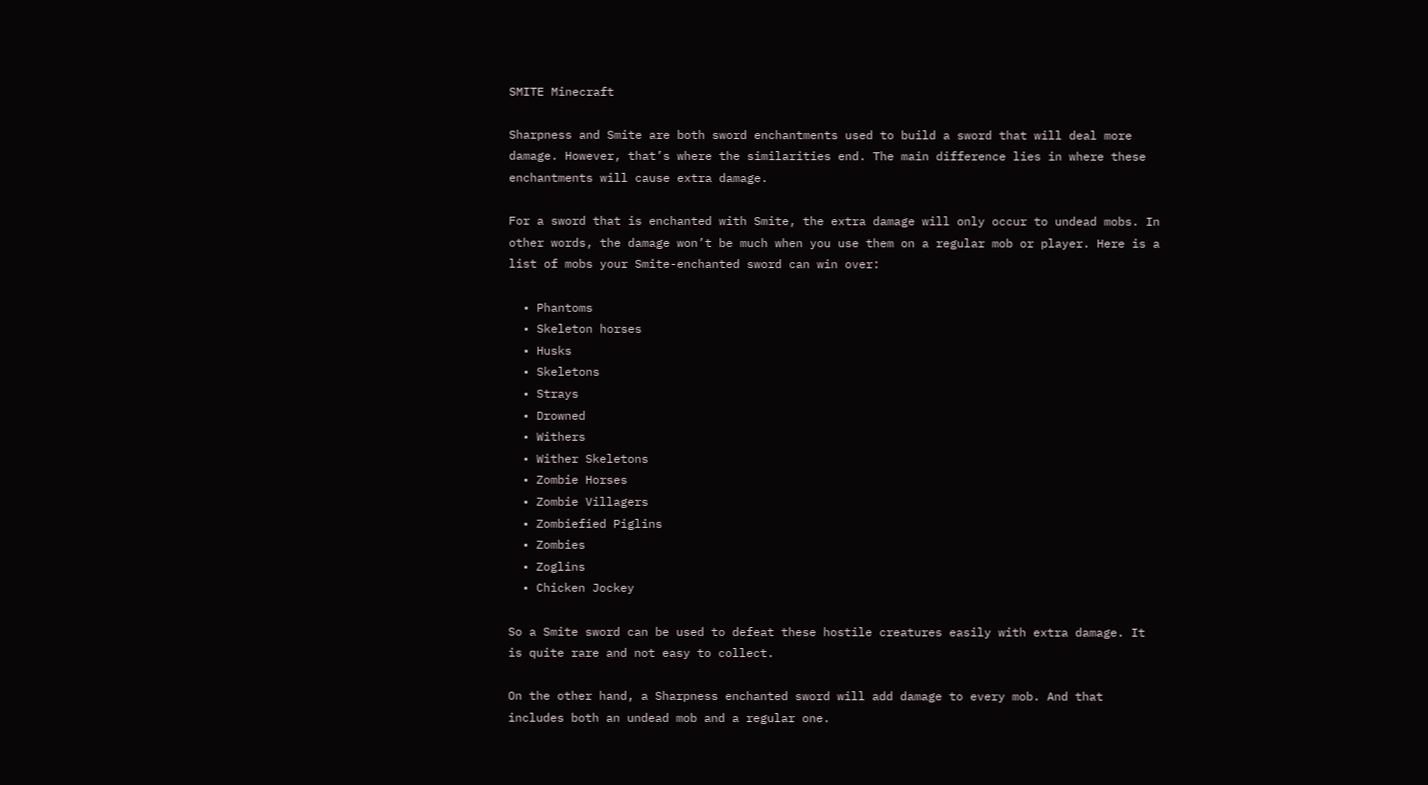SMITE Minecraft

Sharpness and Smite are both sword enchantments used to build a sword that will deal more damage. However, that’s where the similarities end. The main difference lies in where these enchantments will cause extra damage.

For a sword that is enchanted with Smite, the extra damage will only occur to undead mobs. In other words, the damage won’t be much when you use them on a regular mob or player. Here is a list of mobs your Smite-enchanted sword can win over:

  • Phantoms
  • Skeleton horses
  • Husks
  • Skeletons
  • Strays
  • Drowned
  • Withers
  • Wither Skeletons
  • Zombie Horses
  • Zombie Villagers
  • Zombiefied Piglins
  • Zombies
  • Zoglins
  • Chicken Jockey

So a Smite sword can be used to defeat these hostile creatures easily with extra damage. It is quite rare and not easy to collect.

On the other hand, a Sharpness enchanted sword will add damage to every mob. And that includes both an undead mob and a regular one.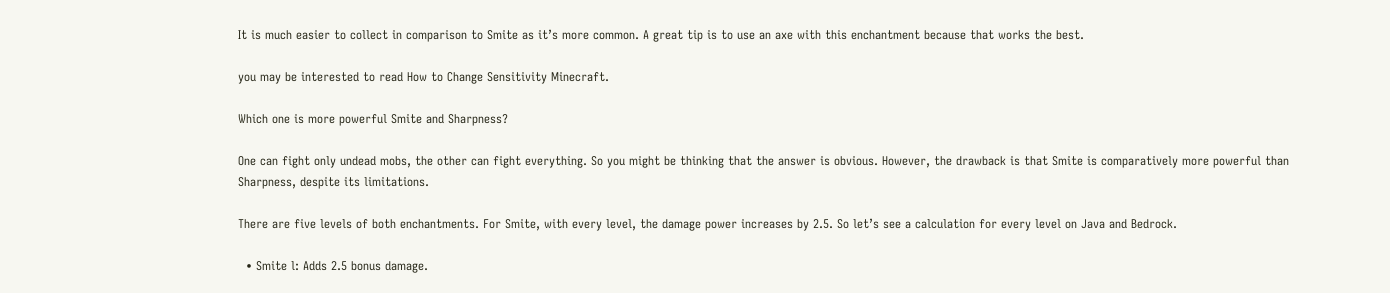It is much easier to collect in comparison to Smite as it’s more common. A great tip is to use an axe with this enchantment because that works the best.

you may be interested to read How to Change Sensitivity Minecraft.

Which one is more powerful Smite and Sharpness?

One can fight only undead mobs, the other can fight everything. So you might be thinking that the answer is obvious. However, the drawback is that Smite is comparatively more powerful than Sharpness, despite its limitations.

There are five levels of both enchantments. For Smite, with every level, the damage power increases by 2.5. So let’s see a calculation for every level on Java and Bedrock.

  • Smite l: Adds 2.5 bonus damage.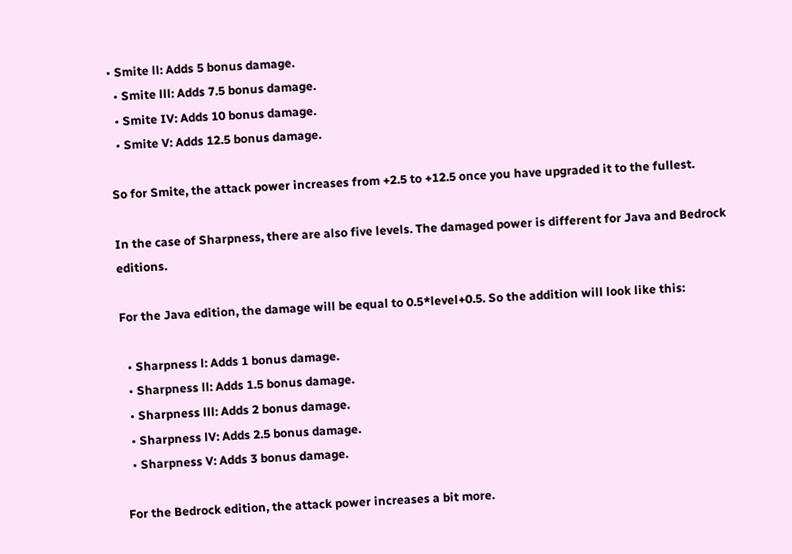• Smite ll: Adds 5 bonus damage.
  • Smite lll: Adds 7.5 bonus damage.
  • Smite IV: Adds 10 bonus damage.
  • Smite V: Adds 12.5 bonus damage.

So for Smite, the attack power increases from +2.5 to +12.5 once you have upgraded it to the fullest.

In the case of Sharpness, there are also five levels. The damaged power is different for Java and Bedrock editions.

For the Java edition, the damage will be equal to 0.5*level+0.5. So the addition will look like this:

  • Sharpness l: Adds 1 bonus damage.
  • Sharpness ll: Adds 1.5 bonus damage.
  • Sharpness lll: Adds 2 bonus damage.
  • Sharpness lV: Adds 2.5 bonus damage.
  • Sharpness V: Adds 3 bonus damage.

For the Bedrock edition, the attack power increases a bit more.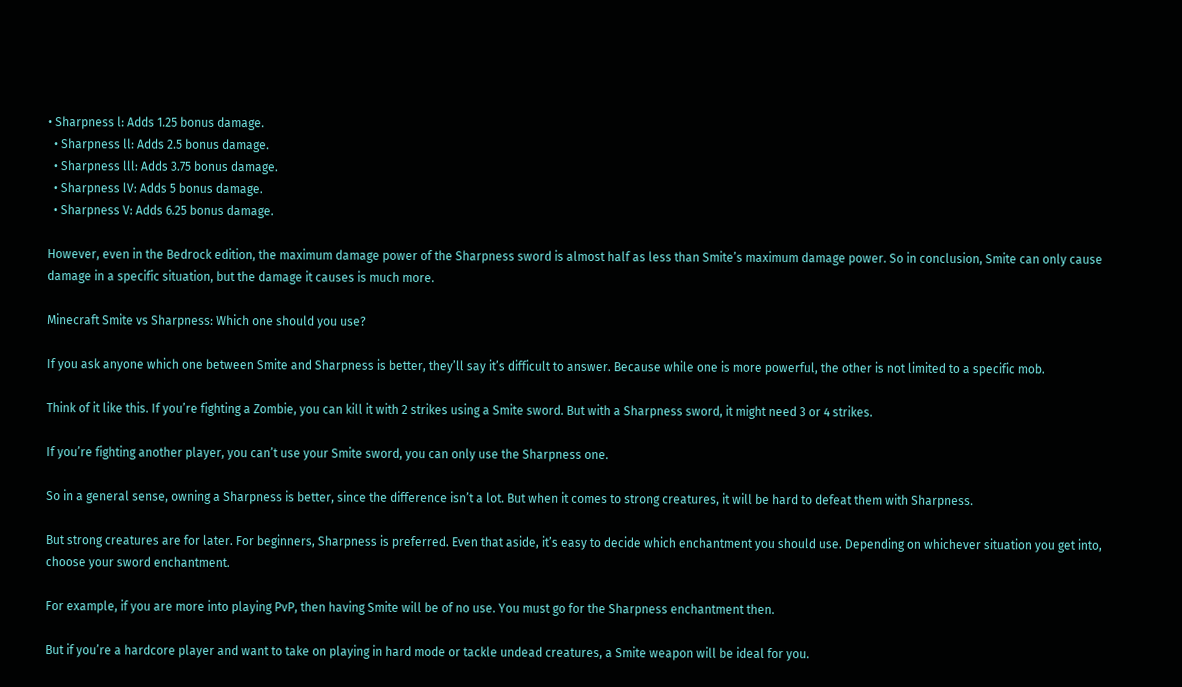• Sharpness l: Adds 1.25 bonus damage.
  • Sharpness ll: Adds 2.5 bonus damage.
  • Sharpness lll: Adds 3.75 bonus damage.
  • Sharpness lV: Adds 5 bonus damage.
  • Sharpness V: Adds 6.25 bonus damage.

However, even in the Bedrock edition, the maximum damage power of the Sharpness sword is almost half as less than Smite’s maximum damage power. So in conclusion, Smite can only cause damage in a specific situation, but the damage it causes is much more.

Minecraft Smite vs Sharpness: Which one should you use?

If you ask anyone which one between Smite and Sharpness is better, they’ll say it’s difficult to answer. Because while one is more powerful, the other is not limited to a specific mob.

Think of it like this. If you’re fighting a Zombie, you can kill it with 2 strikes using a Smite sword. But with a Sharpness sword, it might need 3 or 4 strikes.

If you’re fighting another player, you can’t use your Smite sword, you can only use the Sharpness one.

So in a general sense, owning a Sharpness is better, since the difference isn’t a lot. But when it comes to strong creatures, it will be hard to defeat them with Sharpness.

But strong creatures are for later. For beginners, Sharpness is preferred. Even that aside, it’s easy to decide which enchantment you should use. Depending on whichever situation you get into, choose your sword enchantment.

For example, if you are more into playing PvP, then having Smite will be of no use. You must go for the Sharpness enchantment then.

But if you’re a hardcore player and want to take on playing in hard mode or tackle undead creatures, a Smite weapon will be ideal for you.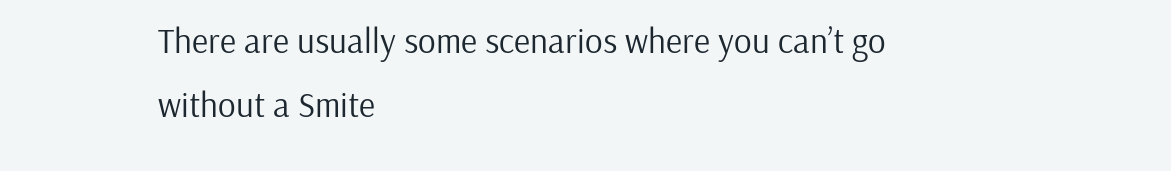There are usually some scenarios where you can’t go without a Smite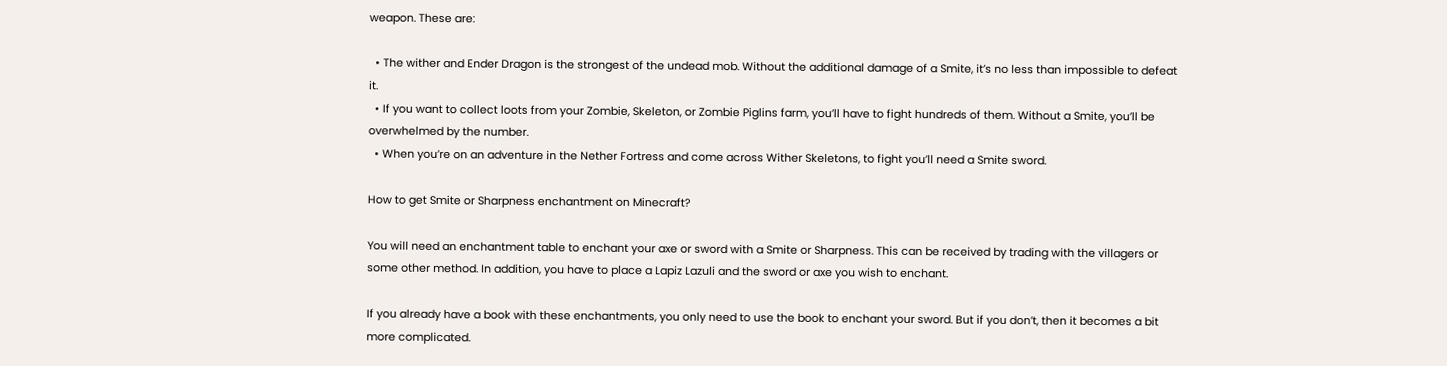weapon. These are:

  • The wither and Ender Dragon is the strongest of the undead mob. Without the additional damage of a Smite, it’s no less than impossible to defeat it.
  • If you want to collect loots from your Zombie, Skeleton, or Zombie Piglins farm, you’ll have to fight hundreds of them. Without a Smite, you’ll be overwhelmed by the number.
  • When you’re on an adventure in the Nether Fortress and come across Wither Skeletons, to fight you’ll need a Smite sword.

How to get Smite or Sharpness enchantment on Minecraft?

You will need an enchantment table to enchant your axe or sword with a Smite or Sharpness. This can be received by trading with the villagers or some other method. In addition, you have to place a Lapiz Lazuli and the sword or axe you wish to enchant.

If you already have a book with these enchantments, you only need to use the book to enchant your sword. But if you don’t, then it becomes a bit more complicated.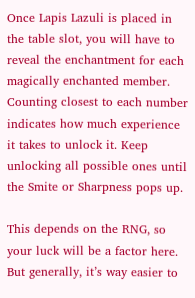Once Lapis Lazuli is placed in the table slot, you will have to reveal the enchantment for each magically enchanted member. Counting closest to each number indicates how much experience it takes to unlock it. Keep unlocking all possible ones until the Smite or Sharpness pops up.

This depends on the RNG, so your luck will be a factor here. But generally, it’s way easier to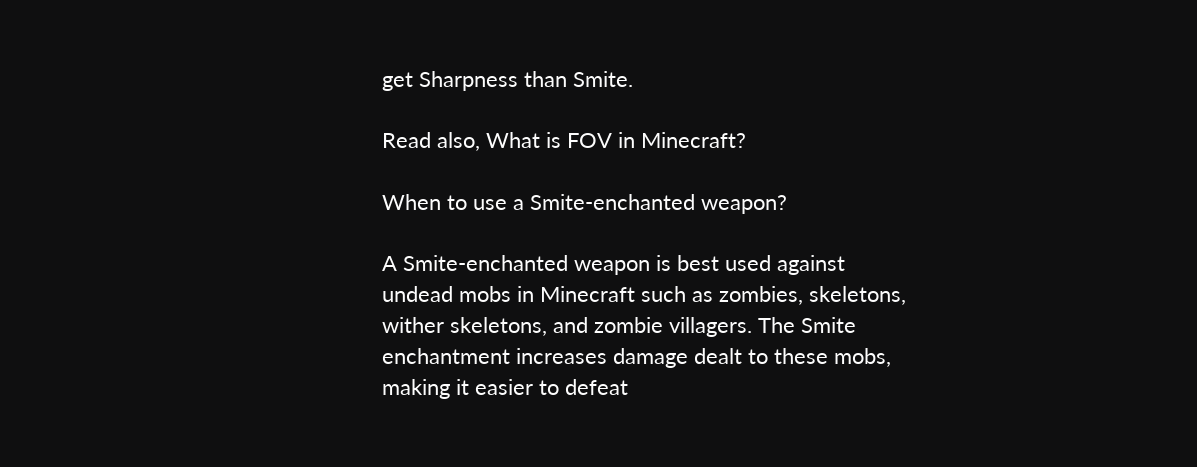get Sharpness than Smite.

Read also, What is FOV in Minecraft?

When to use a Smite-enchanted weapon?

A Smite-enchanted weapon is best used against undead mobs in Minecraft such as zombies, skeletons, wither skeletons, and zombie villagers. The Smite enchantment increases damage dealt to these mobs, making it easier to defeat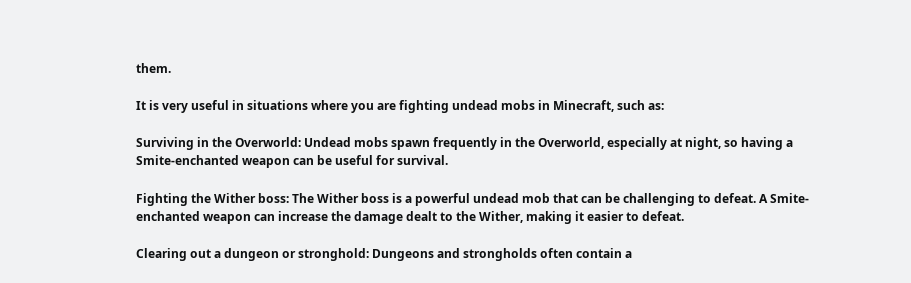them.

It is very useful in situations where you are fighting undead mobs in Minecraft, such as:

Surviving in the Overworld: Undead mobs spawn frequently in the Overworld, especially at night, so having a Smite-enchanted weapon can be useful for survival.

Fighting the Wither boss: The Wither boss is a powerful undead mob that can be challenging to defeat. A Smite-enchanted weapon can increase the damage dealt to the Wither, making it easier to defeat.

Clearing out a dungeon or stronghold: Dungeons and strongholds often contain a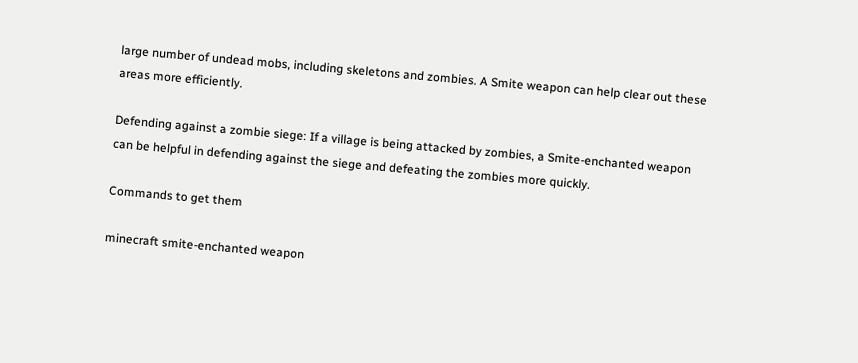large number of undead mobs, including skeletons and zombies. A Smite weapon can help clear out these areas more efficiently.

Defending against a zombie siege: If a village is being attacked by zombies, a Smite-enchanted weapon can be helpful in defending against the siege and defeating the zombies more quickly.

Commands to get them

minecraft smite-enchanted weapon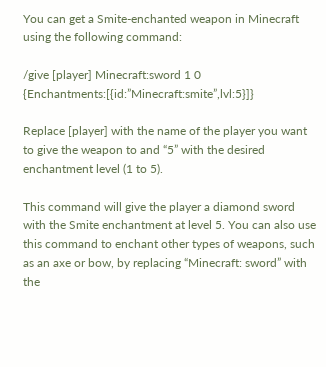You can get a Smite-enchanted weapon in Minecraft using the following command:

/give [player] Minecraft:sword 1 0 {Enchantments:[{id:”Minecraft:smite”,lvl:5}]}

Replace [player] with the name of the player you want to give the weapon to and “5” with the desired enchantment level (1 to 5).

This command will give the player a diamond sword with the Smite enchantment at level 5. You can also use this command to enchant other types of weapons, such as an axe or bow, by replacing “Minecraft: sword” with the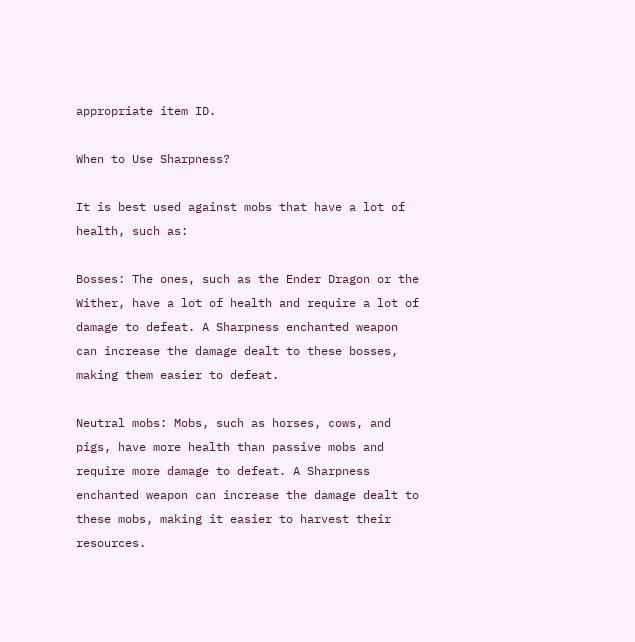appropriate item ID.

When to Use Sharpness?

It is best used against mobs that have a lot of health, such as:

Bosses: The ones, such as the Ender Dragon or the Wither, have a lot of health and require a lot of damage to defeat. A Sharpness enchanted weapon can increase the damage dealt to these bosses, making them easier to defeat.

Neutral mobs: Mobs, such as horses, cows, and pigs, have more health than passive mobs and require more damage to defeat. A Sharpness enchanted weapon can increase the damage dealt to these mobs, making it easier to harvest their resources.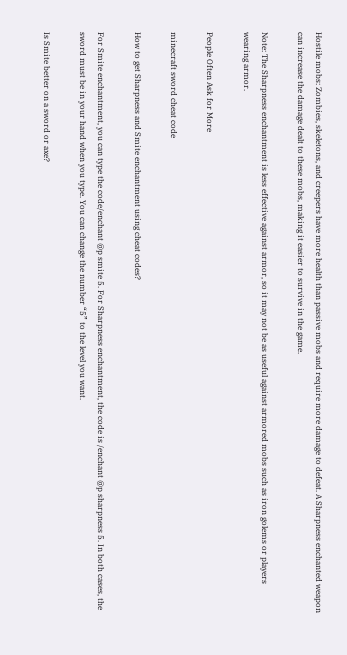Hostile mobs: Zombies, skeletons, and creepers have more health than passive mobs and require more damage to defeat. A Sharpness enchanted weapon can increase the damage dealt to these mobs, making it easier to survive in the game.

Note: The Sharpness enchantment is less effective against armor, so it may not be as useful against armored mobs such as iron golems or players wearing armor.

People Often Ask for More

minecraft sword cheat code

How to get Sharpness and Smite enchantment using cheat codes?

For Smite enchantment, you can type the code/enchant @p smite 5. For Sharpness enchantment, the code is /enchant @p sharpness 5. In both cases, the sword must be in your hand when you type. You can change the number “5” to the level you want.

Is Smite better on a sword or axe?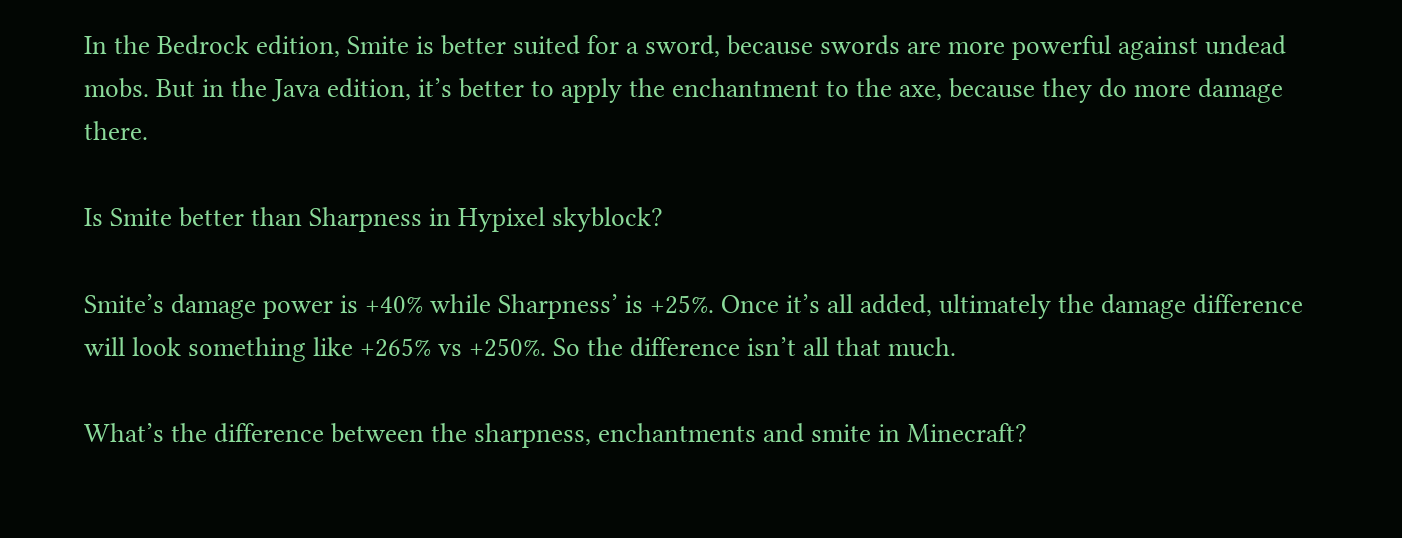In the Bedrock edition, Smite is better suited for a sword, because swords are more powerful against undead mobs. But in the Java edition, it’s better to apply the enchantment to the axe, because they do more damage there.

Is Smite better than Sharpness in Hypixel skyblock?

Smite’s damage power is +40% while Sharpness’ is +25%. Once it’s all added, ultimately the damage difference will look something like +265% vs +250%. So the difference isn’t all that much.

What’s the difference between the sharpness, enchantments and smite in Minecraft?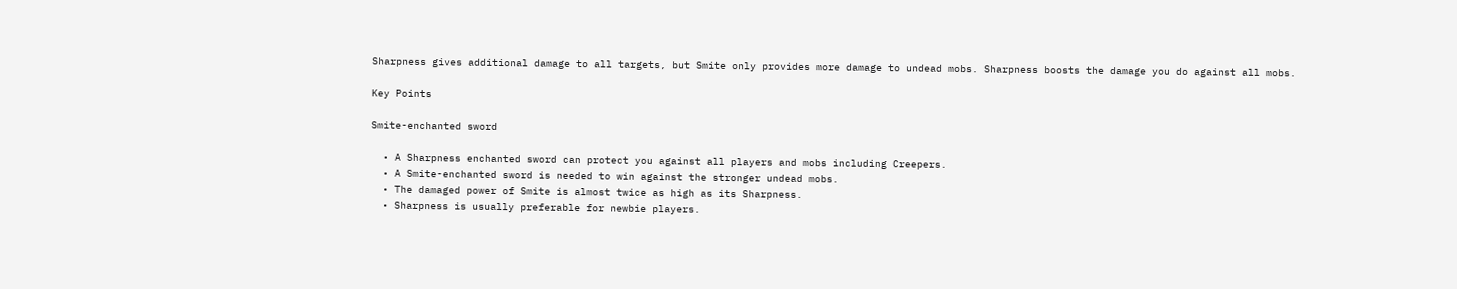Sharpness gives additional damage to all targets, but Smite only provides more damage to undead mobs. Sharpness boosts the damage you do against all mobs.

Key Points

Smite-enchanted sword

  • A Sharpness enchanted sword can protect you against all players and mobs including Creepers.
  • A Smite-enchanted sword is needed to win against the stronger undead mobs.
  • The damaged power of Smite is almost twice as high as its Sharpness.
  • Sharpness is usually preferable for newbie players.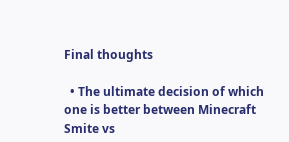Final thoughts

  • The ultimate decision of which one is better between Minecraft Smite vs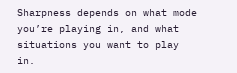Sharpness depends on what mode you’re playing in, and what situations you want to play in.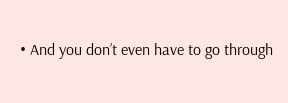• And you don’t even have to go through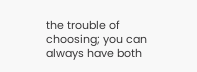the trouble of choosing; you can always have both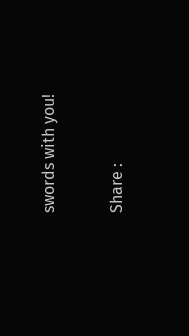swords with you!

Share :